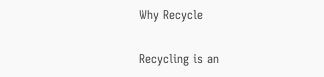Why Recycle

Recycling is an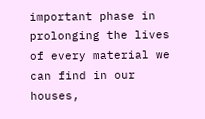important phase in prolonging the lives of every material we can find in our houses,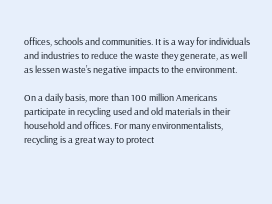offices, schools and communities. It is a way for individuals and industries to reduce the waste they generate, as well as lessen waste’s negative impacts to the environment.

On a daily basis, more than 100 million Americans participate in recycling used and old materials in their household and offices. For many environmentalists, recycling is a great way to protect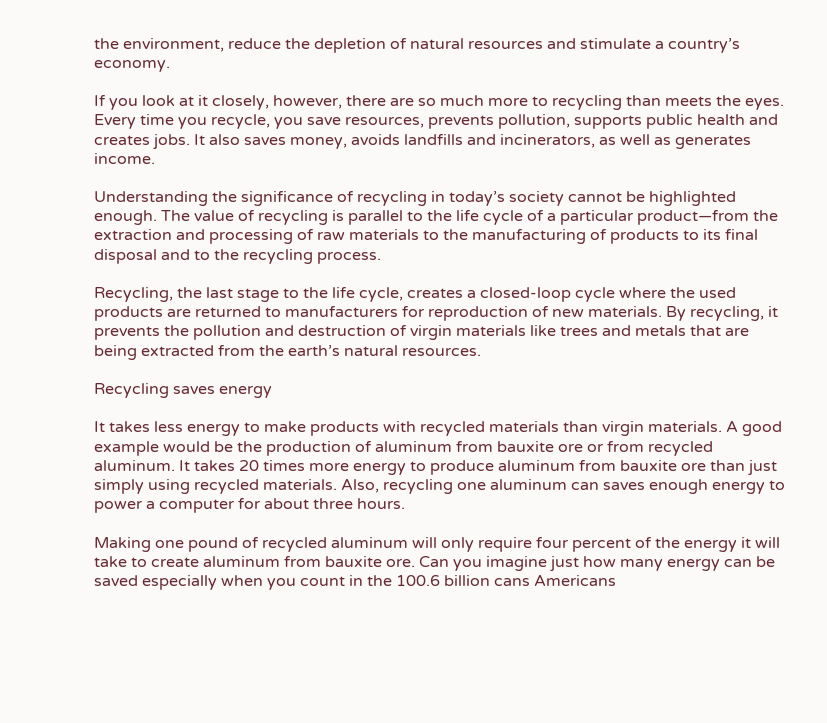the environment, reduce the depletion of natural resources and stimulate a country’s economy.

If you look at it closely, however, there are so much more to recycling than meets the eyes. Every time you recycle, you save resources, prevents pollution, supports public health and creates jobs. It also saves money, avoids landfills and incinerators, as well as generates income.

Understanding the significance of recycling in today’s society cannot be highlighted enough. The value of recycling is parallel to the life cycle of a particular product—from the extraction and processing of raw materials to the manufacturing of products to its final disposal and to the recycling process.

Recycling, the last stage to the life cycle, creates a closed-loop cycle where the used products are returned to manufacturers for reproduction of new materials. By recycling, it prevents the pollution and destruction of virgin materials like trees and metals that are being extracted from the earth’s natural resources.

Recycling saves energy

It takes less energy to make products with recycled materials than virgin materials. A good example would be the production of aluminum from bauxite ore or from recycled aluminum. It takes 20 times more energy to produce aluminum from bauxite ore than just simply using recycled materials. Also, recycling one aluminum can saves enough energy to power a computer for about three hours.

Making one pound of recycled aluminum will only require four percent of the energy it will take to create aluminum from bauxite ore. Can you imagine just how many energy can be saved especially when you count in the 100.6 billion cans Americans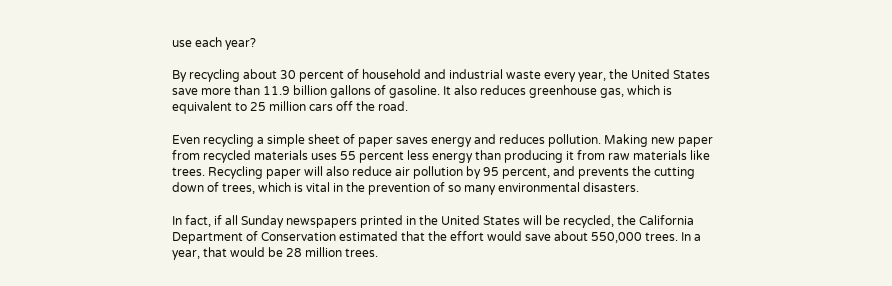use each year?

By recycling about 30 percent of household and industrial waste every year, the United States save more than 11.9 billion gallons of gasoline. It also reduces greenhouse gas, which is equivalent to 25 million cars off the road.

Even recycling a simple sheet of paper saves energy and reduces pollution. Making new paper from recycled materials uses 55 percent less energy than producing it from raw materials like trees. Recycling paper will also reduce air pollution by 95 percent, and prevents the cutting down of trees, which is vital in the prevention of so many environmental disasters.

In fact, if all Sunday newspapers printed in the United States will be recycled, the California Department of Conservation estimated that the effort would save about 550,000 trees. In a year, that would be 28 million trees.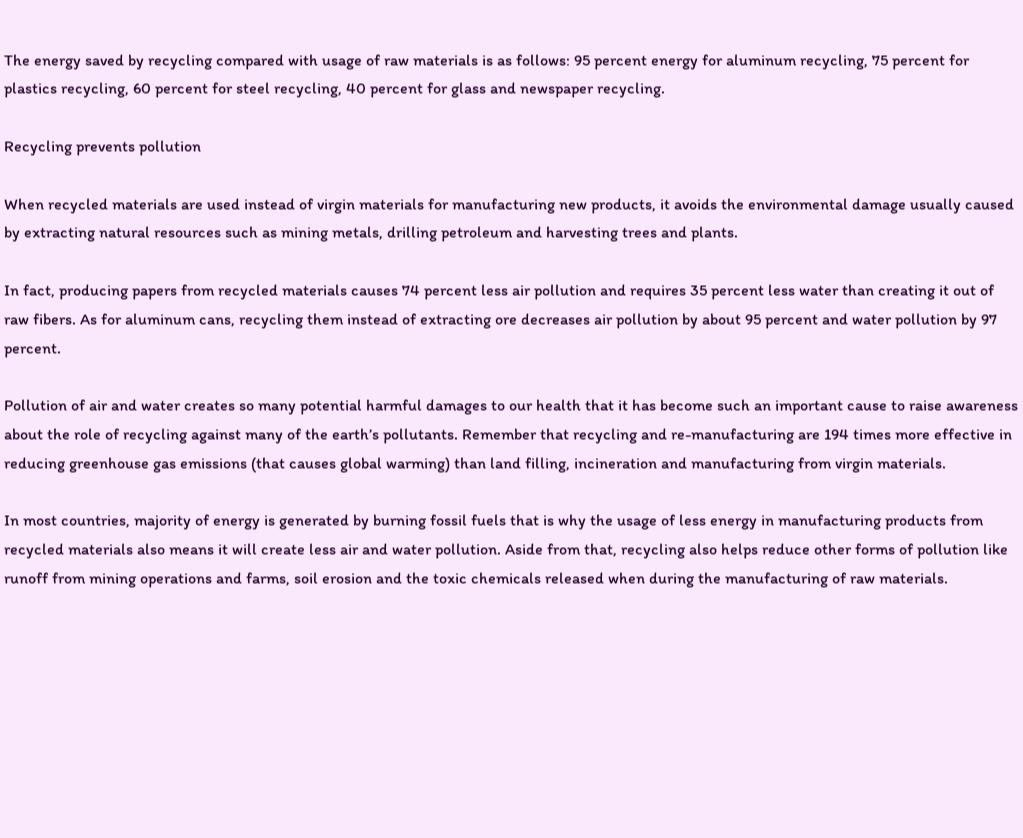The energy saved by recycling compared with usage of raw materials is as follows: 95 percent energy for aluminum recycling, 75 percent for plastics recycling, 60 percent for steel recycling, 40 percent for glass and newspaper recycling.

Recycling prevents pollution

When recycled materials are used instead of virgin materials for manufacturing new products, it avoids the environmental damage usually caused by extracting natural resources such as mining metals, drilling petroleum and harvesting trees and plants.

In fact, producing papers from recycled materials causes 74 percent less air pollution and requires 35 percent less water than creating it out of raw fibers. As for aluminum cans, recycling them instead of extracting ore decreases air pollution by about 95 percent and water pollution by 97 percent.

Pollution of air and water creates so many potential harmful damages to our health that it has become such an important cause to raise awareness about the role of recycling against many of the earth’s pollutants. Remember that recycling and re-manufacturing are 194 times more effective in reducing greenhouse gas emissions (that causes global warming) than land filling, incineration and manufacturing from virgin materials.

In most countries, majority of energy is generated by burning fossil fuels that is why the usage of less energy in manufacturing products from recycled materials also means it will create less air and water pollution. Aside from that, recycling also helps reduce other forms of pollution like runoff from mining operations and farms, soil erosion and the toxic chemicals released when during the manufacturing of raw materials.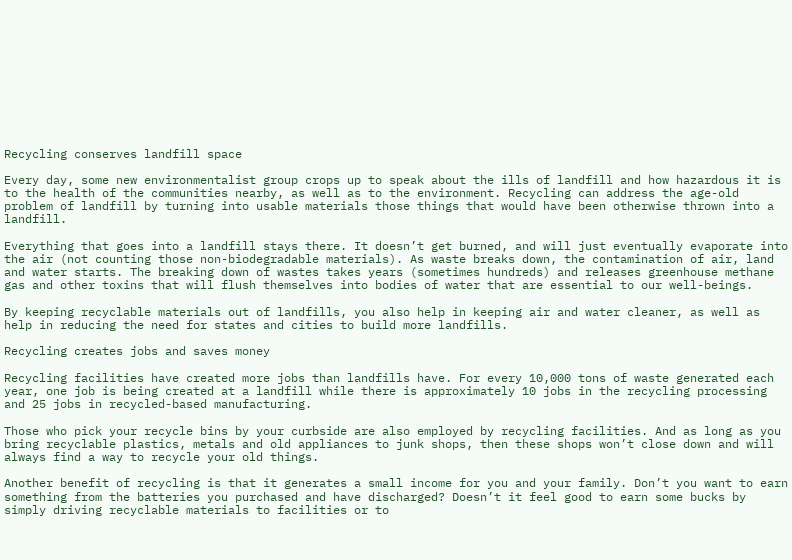Recycling conserves landfill space

Every day, some new environmentalist group crops up to speak about the ills of landfill and how hazardous it is to the health of the communities nearby, as well as to the environment. Recycling can address the age-old problem of landfill by turning into usable materials those things that would have been otherwise thrown into a landfill.

Everything that goes into a landfill stays there. It doesn’t get burned, and will just eventually evaporate into the air (not counting those non-biodegradable materials). As waste breaks down, the contamination of air, land and water starts. The breaking down of wastes takes years (sometimes hundreds) and releases greenhouse methane gas and other toxins that will flush themselves into bodies of water that are essential to our well-beings.

By keeping recyclable materials out of landfills, you also help in keeping air and water cleaner, as well as help in reducing the need for states and cities to build more landfills.

Recycling creates jobs and saves money

Recycling facilities have created more jobs than landfills have. For every 10,000 tons of waste generated each year, one job is being created at a landfill while there is approximately 10 jobs in the recycling processing and 25 jobs in recycled-based manufacturing.

Those who pick your recycle bins by your curbside are also employed by recycling facilities. And as long as you bring recyclable plastics, metals and old appliances to junk shops, then these shops won’t close down and will always find a way to recycle your old things.

Another benefit of recycling is that it generates a small income for you and your family. Don’t you want to earn something from the batteries you purchased and have discharged? Doesn’t it feel good to earn some bucks by simply driving recyclable materials to facilities or to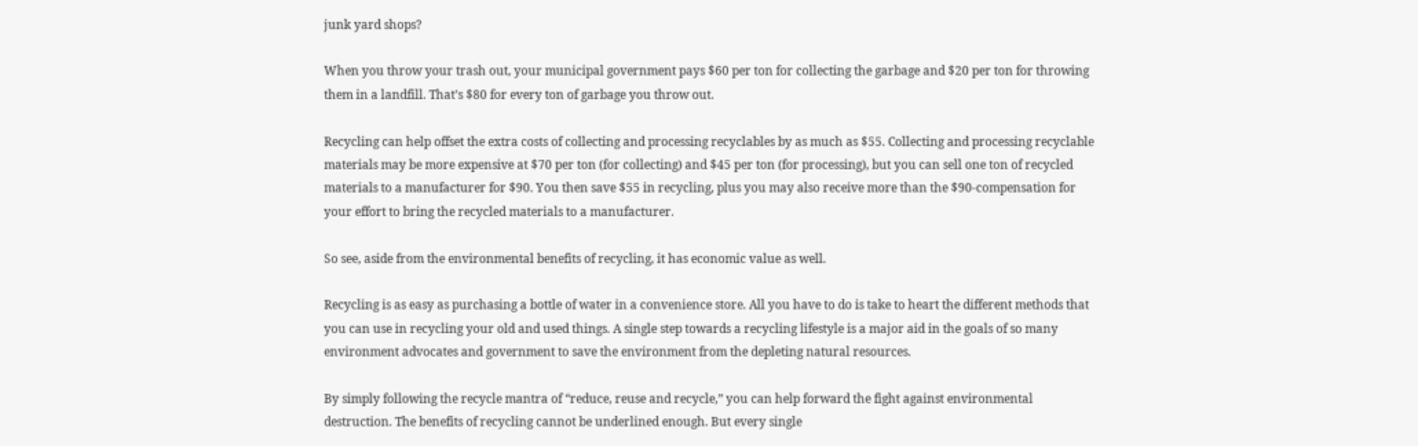junk yard shops?

When you throw your trash out, your municipal government pays $60 per ton for collecting the garbage and $20 per ton for throwing them in a landfill. That’s $80 for every ton of garbage you throw out.

Recycling can help offset the extra costs of collecting and processing recyclables by as much as $55. Collecting and processing recyclable materials may be more expensive at $70 per ton (for collecting) and $45 per ton (for processing), but you can sell one ton of recycled materials to a manufacturer for $90. You then save $55 in recycling, plus you may also receive more than the $90-compensation for your effort to bring the recycled materials to a manufacturer.

So see, aside from the environmental benefits of recycling, it has economic value as well.

Recycling is as easy as purchasing a bottle of water in a convenience store. All you have to do is take to heart the different methods that you can use in recycling your old and used things. A single step towards a recycling lifestyle is a major aid in the goals of so many environment advocates and government to save the environment from the depleting natural resources.

By simply following the recycle mantra of “reduce, reuse and recycle,” you can help forward the fight against environmental destruction. The benefits of recycling cannot be underlined enough. But every single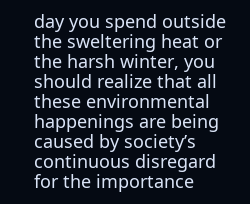day you spend outside the sweltering heat or the harsh winter, you should realize that all these environmental happenings are being caused by society’s continuous disregard for the importance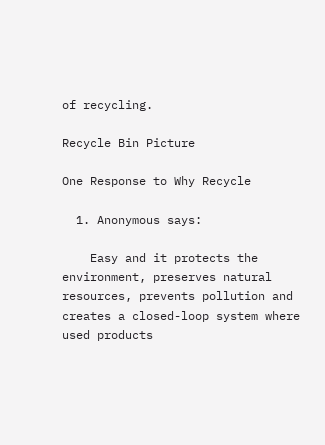of recycling.

Recycle Bin Picture

One Response to Why Recycle

  1. Anonymous says:

    Easy and it protects the environment, preserves natural resources, prevents pollution and creates a closed-loop system where used products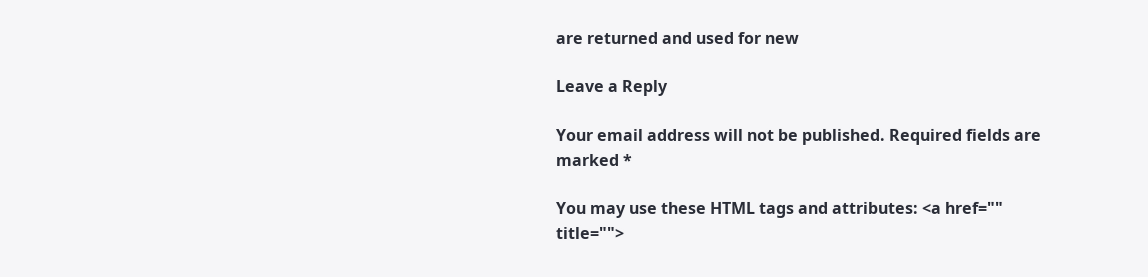are returned and used for new

Leave a Reply

Your email address will not be published. Required fields are marked *

You may use these HTML tags and attributes: <a href="" title="">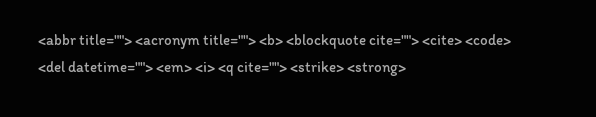<abbr title=""> <acronym title=""> <b> <blockquote cite=""> <cite> <code> <del datetime=""> <em> <i> <q cite=""> <strike> <strong>